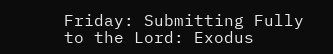Friday: Submitting Fully to the Lord: Exodus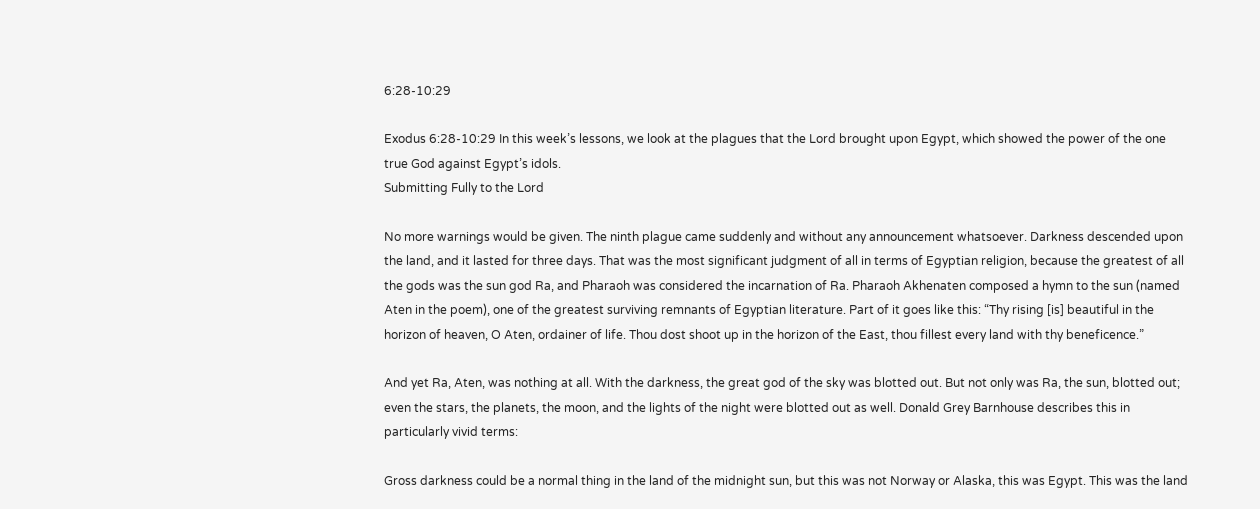6:28-10:29

Exodus 6:28-10:29 In this week’s lessons, we look at the plagues that the Lord brought upon Egypt, which showed the power of the one true God against Egypt’s idols.
Submitting Fully to the Lord

No more warnings would be given. The ninth plague came suddenly and without any announcement whatsoever. Darkness descended upon the land, and it lasted for three days. That was the most significant judgment of all in terms of Egyptian religion, because the greatest of all the gods was the sun god Ra, and Pharaoh was considered the incarnation of Ra. Pharaoh Akhenaten composed a hymn to the sun (named Aten in the poem), one of the greatest surviving remnants of Egyptian literature. Part of it goes like this: “Thy rising [is] beautiful in the horizon of heaven, O Aten, ordainer of life. Thou dost shoot up in the horizon of the East, thou fillest every land with thy beneficence.”

And yet Ra, Aten, was nothing at all. With the darkness, the great god of the sky was blotted out. But not only was Ra, the sun, blotted out; even the stars, the planets, the moon, and the lights of the night were blotted out as well. Donald Grey Barnhouse describes this in particularly vivid terms:

Gross darkness could be a normal thing in the land of the midnight sun, but this was not Norway or Alaska, this was Egypt. This was the land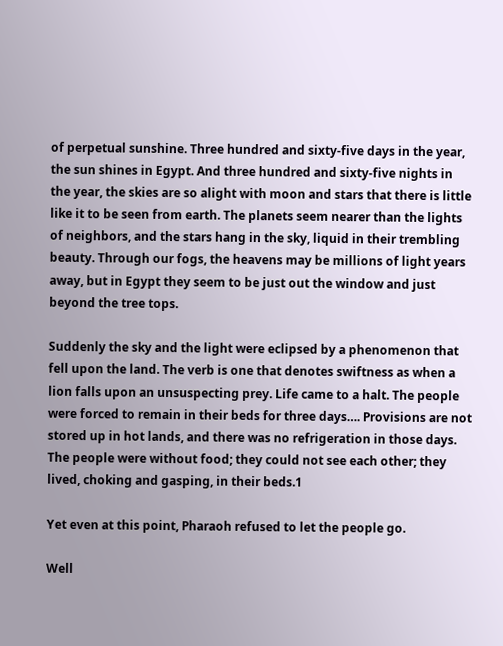of perpetual sunshine. Three hundred and sixty-five days in the year, the sun shines in Egypt. And three hundred and sixty-five nights in the year, the skies are so alight with moon and stars that there is little like it to be seen from earth. The planets seem nearer than the lights of neighbors, and the stars hang in the sky, liquid in their trembling beauty. Through our fogs, the heavens may be millions of light years away, but in Egypt they seem to be just out the window and just beyond the tree tops.

Suddenly the sky and the light were eclipsed by a phenomenon that fell upon the land. The verb is one that denotes swiftness as when a lion falls upon an unsuspecting prey. Life came to a halt. The people were forced to remain in their beds for three days…. Provisions are not stored up in hot lands, and there was no refrigeration in those days. The people were without food; they could not see each other; they lived, choking and gasping, in their beds.1

Yet even at this point, Pharaoh refused to let the people go.

Well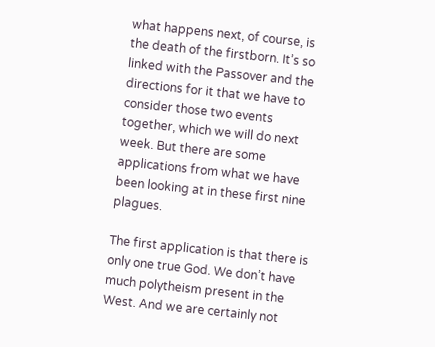what happens next, of course, is the death of the firstborn. It’s so linked with the Passover and the directions for it that we have to consider those two events together, which we will do next week. But there are some applications from what we have been looking at in these first nine plagues.

The first application is that there is only one true God. We don’t have much polytheism present in the West. And we are certainly not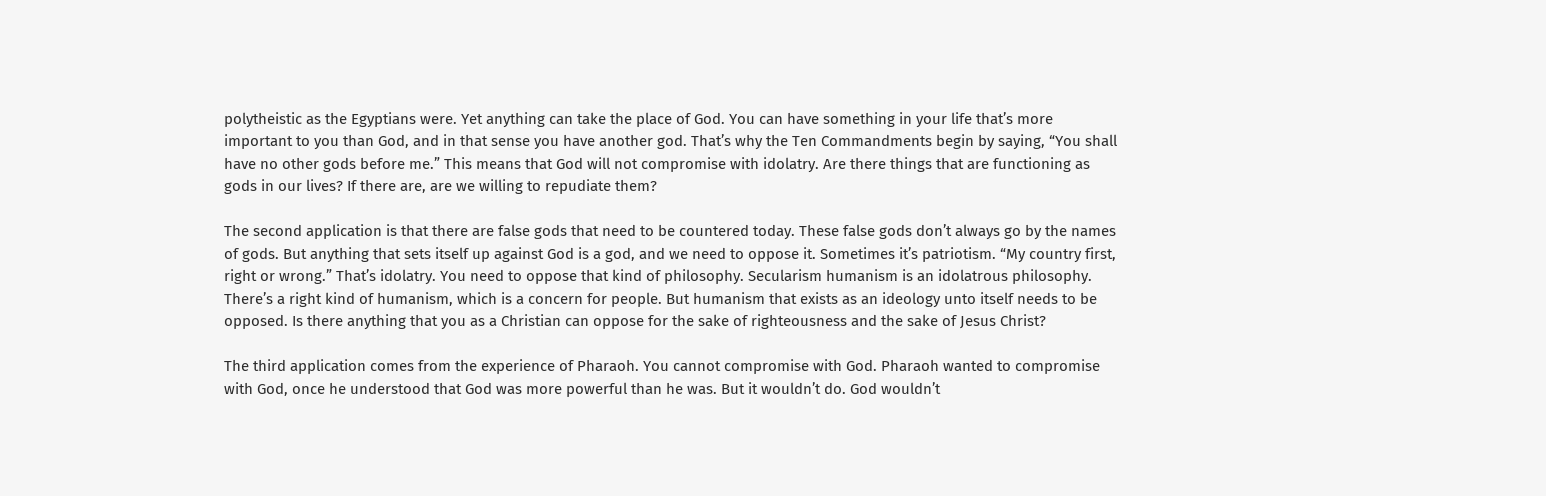polytheistic as the Egyptians were. Yet anything can take the place of God. You can have something in your life that’s more important to you than God, and in that sense you have another god. That’s why the Ten Commandments begin by saying, “You shall have no other gods before me.” This means that God will not compromise with idolatry. Are there things that are functioning as gods in our lives? If there are, are we willing to repudiate them?

The second application is that there are false gods that need to be countered today. These false gods don’t always go by the names of gods. But anything that sets itself up against God is a god, and we need to oppose it. Sometimes it’s patriotism. “My country first, right or wrong.” That’s idolatry. You need to oppose that kind of philosophy. Secularism humanism is an idolatrous philosophy. There’s a right kind of humanism, which is a concern for people. But humanism that exists as an ideology unto itself needs to be opposed. Is there anything that you as a Christian can oppose for the sake of righteousness and the sake of Jesus Christ?

The third application comes from the experience of Pharaoh. You cannot compromise with God. Pharaoh wanted to compromise with God, once he understood that God was more powerful than he was. But it wouldn’t do. God wouldn’t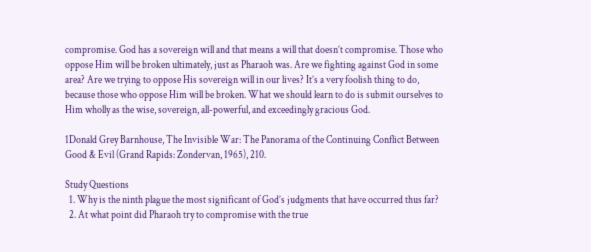compromise. God has a sovereign will and that means a will that doesn’t compromise. Those who oppose Him will be broken ultimately, just as Pharaoh was. Are we fighting against God in some area? Are we trying to oppose His sovereign will in our lives? It’s a very foolish thing to do, because those who oppose Him will be broken. What we should learn to do is submit ourselves to Him wholly as the wise, sovereign, all-powerful, and exceedingly gracious God.

1Donald Grey Barnhouse, The Invisible War: The Panorama of the Continuing Conflict Between Good & Evil (Grand Rapids: Zondervan, 1965), 210.

Study Questions
  1. Why is the ninth plague the most significant of God’s judgments that have occurred thus far?
  2. At what point did Pharaoh try to compromise with the true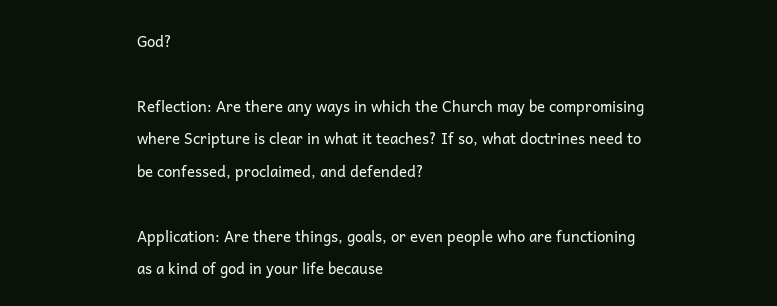God?

Reflection: Are there any ways in which the Church may be compromising where Scripture is clear in what it teaches? If so, what doctrines need to be confessed, proclaimed, and defended?

Application: Are there things, goals, or even people who are functioning as a kind of god in your life because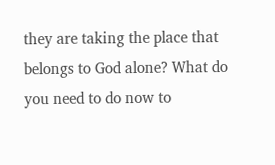they are taking the place that belongs to God alone? What do you need to do now to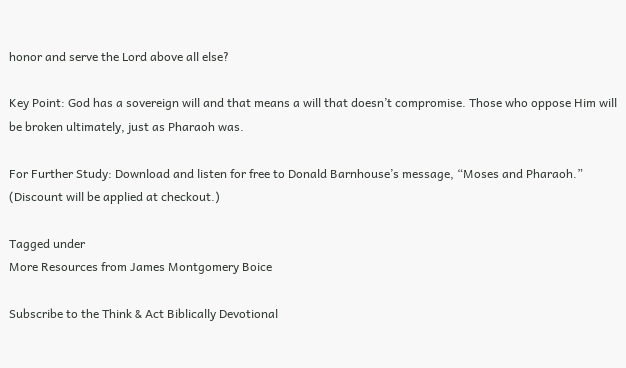honor and serve the Lord above all else?

Key Point: God has a sovereign will and that means a will that doesn’t compromise. Those who oppose Him will be broken ultimately, just as Pharaoh was.

For Further Study: Download and listen for free to Donald Barnhouse’s message, “Moses and Pharaoh.” (Discount will be applied at checkout.)

Tagged under
More Resources from James Montgomery Boice

Subscribe to the Think & Act Biblically Devotional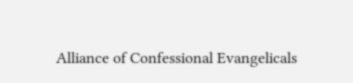Alliance of Confessional Evangelicals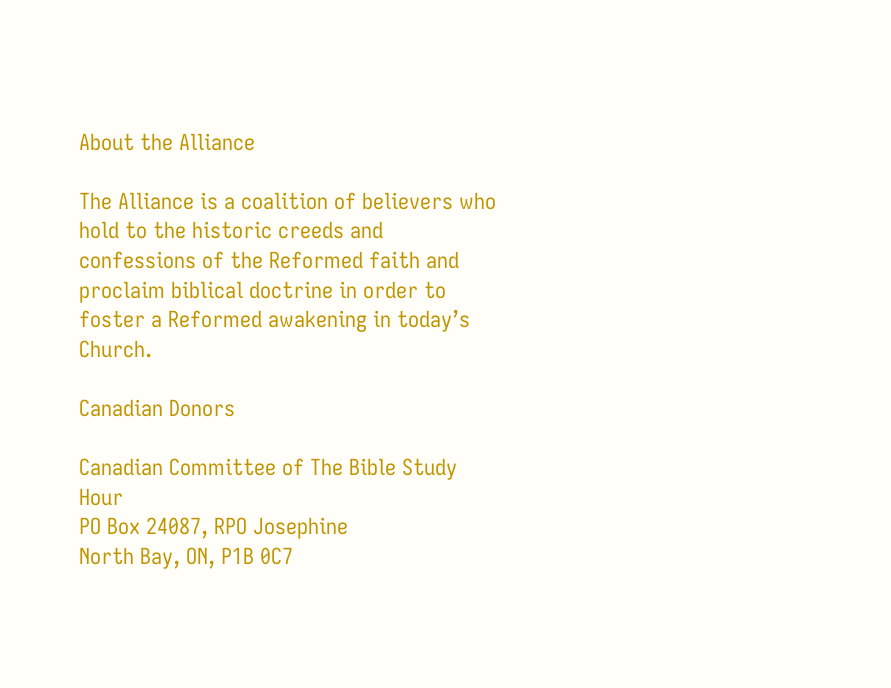About the Alliance

The Alliance is a coalition of believers who hold to the historic creeds and confessions of the Reformed faith and proclaim biblical doctrine in order to foster a Reformed awakening in today’s Church.

Canadian Donors

Canadian Committee of The Bible Study Hour
PO Box 24087, RPO Josephine
North Bay, ON, P1B 0C7